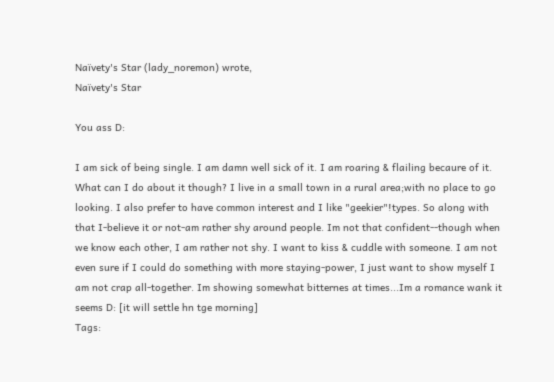Naïvety's Star (lady_noremon) wrote,
Naïvety's Star

You ass D:

I am sick of being single. I am damn well sick of it. I am roaring & flailing becaure of it. What can I do about it though? I live in a small town in a rural area;with no place to go looking. I also prefer to have common interest and I like "geekier"!types. So along with that I-believe it or not-am rather shy around people. Im not that confident--though when we know each other, I am rather not shy. I want to kiss & cuddle with someone. I am not even sure if I could do something with more staying-power, I just want to show myself I am not crap all-together. Im showing somewhat bitternes at times...Im a romance wank it seems D: [it will settle hn tge morning]
Tags: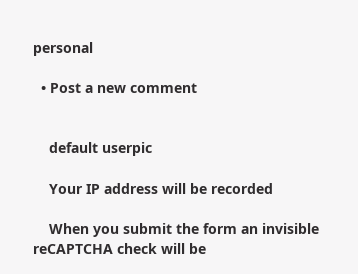personal

  • Post a new comment


    default userpic

    Your IP address will be recorded

    When you submit the form an invisible reCAPTCHA check will be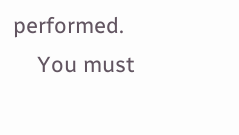performed.
    You must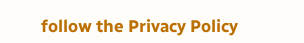follow the Privacy Policy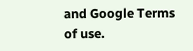and Google Terms of use.